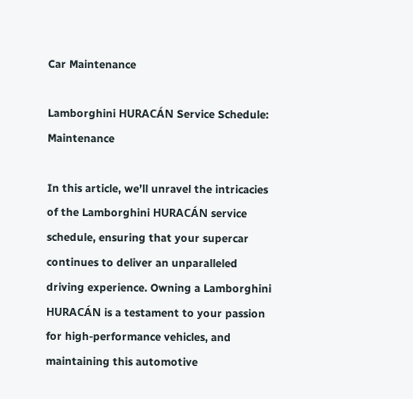Car Maintenance

Lamborghini HURACÁN Service Schedule: Maintenance

In this article, we’ll unravel the intricacies of the Lamborghini HURACÁN service schedule, ensuring that your supercar continues to deliver an unparalleled driving experience. Owning a Lamborghini HURACÁN is a testament to your passion for high-performance vehicles, and maintaining this automotive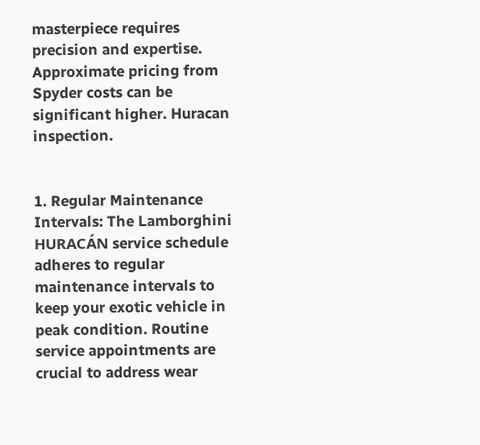masterpiece requires precision and expertise. Approximate pricing from Spyder costs can be significant higher. Huracan inspection.


1. Regular Maintenance Intervals: The Lamborghini HURACÁN service schedule adheres to regular maintenance intervals to keep your exotic vehicle in peak condition. Routine service appointments are crucial to address wear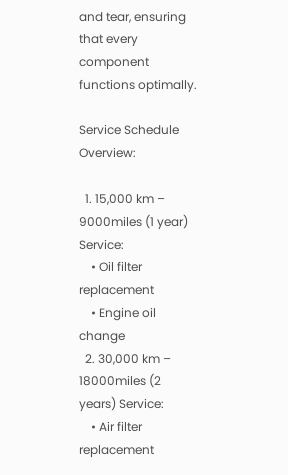and tear, ensuring that every component functions optimally.

Service Schedule Overview:

  1. 15,000 km – 9000miles (1 year) Service:
    • Oil filter replacement
    • Engine oil change
  2. 30,000 km – 18000miles (2 years) Service:
    • Air filter replacement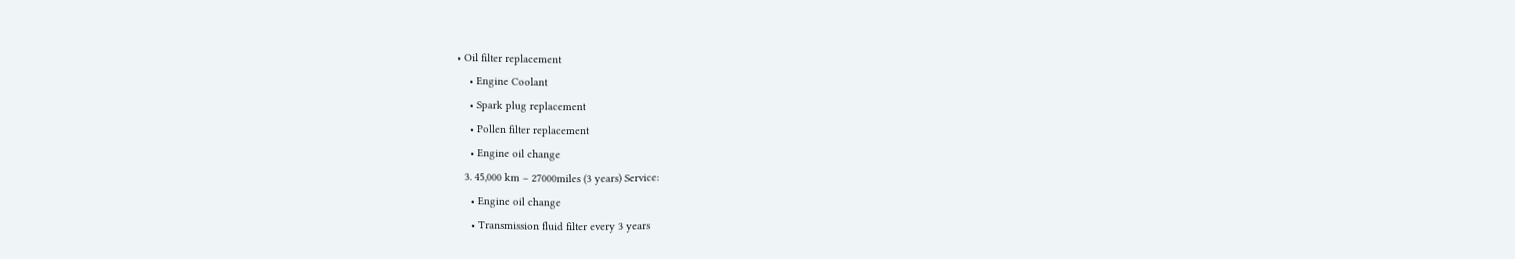• Oil filter replacement
    • Engine Coolant
    • Spark plug replacement
    • Pollen filter replacement
    • Engine oil change
  3. 45,000 km – 27000miles (3 years) Service:
    • Engine oil change
    • Transmission fluid filter every 3 years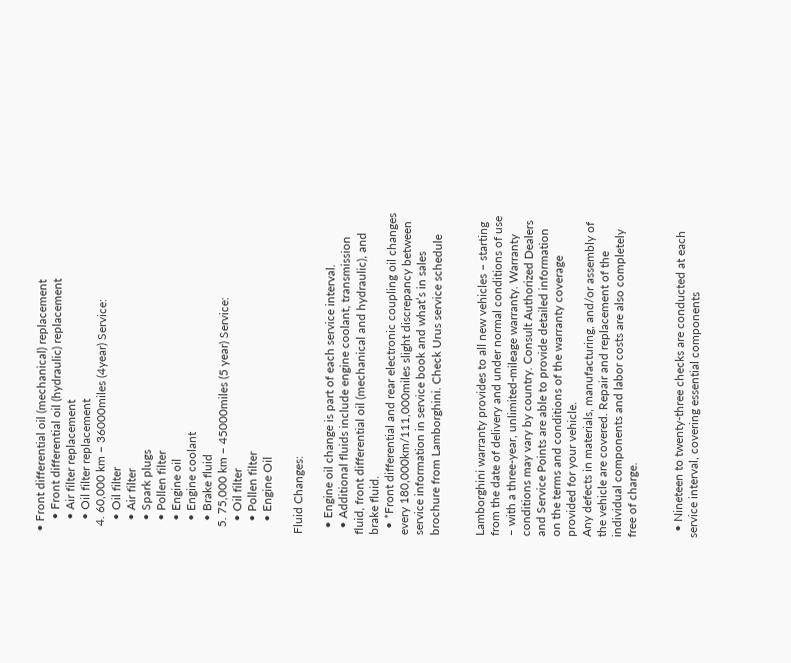• Front differential oil (mechanical) replacement
    • Front differential oil (hydraulic) replacement
    • Air filter replacement
    • Oil filter replacement
  4. 60,000 km – 36000miles (4year) Service:
    • Oil filter
    • Air filter
    • Spark plugs
    • Pollen filter
    • Engine oil
    • Engine coolant
    • Brake fluid
  5. 75,000 km – 45000miles (5 year) Service:
    • Oil filter
    • Pollen filter
    • Engine Oil

Fluid Changes:

  • Engine oil change is part of each service interval.
  • Additional fluids include engine coolant, transmission fluid, front differential oil (mechanical and hydraulic), and brake fluid.
  • *Front differential and rear electronic coupling oil changes every 180,000km/111,000miles slight discrepancy between service information in service book and what’s in sales brochure from Lamborghini. Check Urus service schedule


Lamborghini warranty provides to all new vehicles – starting from the date of delivery and under normal conditions of use – with a three-year, unlimited-mileage warranty. Warranty conditions may vary by country. Consult Authorized Dealers and Service Points are able to provide detailed information on the terms and conditions of the warranty coverage provided for your vehicle.
Any defects in materials, manufacturing, and/or assembly of the vehicle are covered. Repair and replacement of the individual components and labor costs are also completely free of charge.


  • Nineteen to twenty-three checks are conducted at each service interval, covering essential components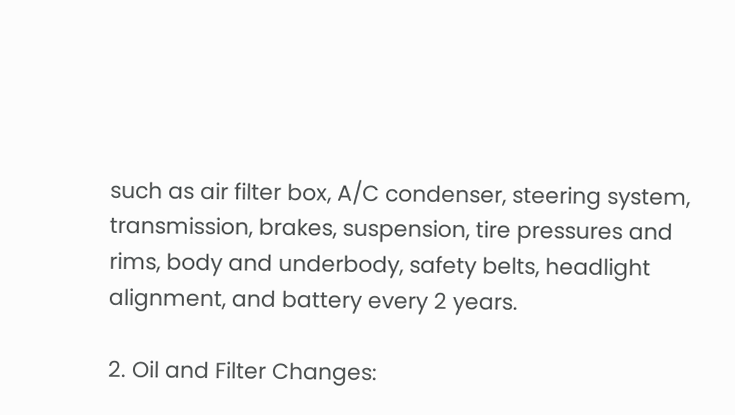such as air filter box, A/C condenser, steering system, transmission, brakes, suspension, tire pressures and rims, body and underbody, safety belts, headlight alignment, and battery every 2 years.

2. Oil and Filter Changes: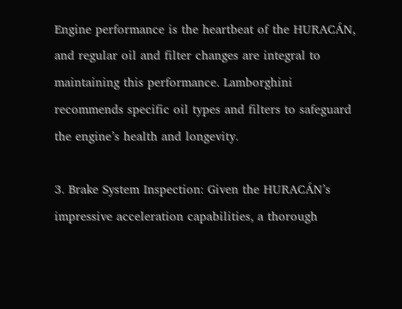Engine performance is the heartbeat of the HURACÁN, and regular oil and filter changes are integral to maintaining this performance. Lamborghini recommends specific oil types and filters to safeguard the engine’s health and longevity.

3. Brake System Inspection: Given the HURACÁN’s impressive acceleration capabilities, a thorough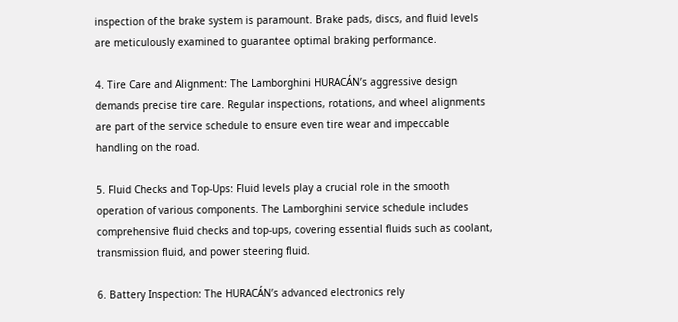inspection of the brake system is paramount. Brake pads, discs, and fluid levels are meticulously examined to guarantee optimal braking performance.

4. Tire Care and Alignment: The Lamborghini HURACÁN’s aggressive design demands precise tire care. Regular inspections, rotations, and wheel alignments are part of the service schedule to ensure even tire wear and impeccable handling on the road.

5. Fluid Checks and Top-Ups: Fluid levels play a crucial role in the smooth operation of various components. The Lamborghini service schedule includes comprehensive fluid checks and top-ups, covering essential fluids such as coolant, transmission fluid, and power steering fluid.

6. Battery Inspection: The HURACÁN’s advanced electronics rely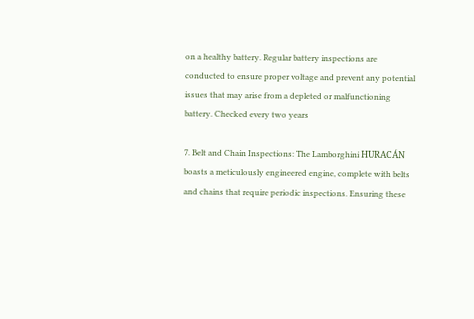on a healthy battery. Regular battery inspections are conducted to ensure proper voltage and prevent any potential issues that may arise from a depleted or malfunctioning battery. Checked every two years

7. Belt and Chain Inspections: The Lamborghini HURACÁN boasts a meticulously engineered engine, complete with belts and chains that require periodic inspections. Ensuring these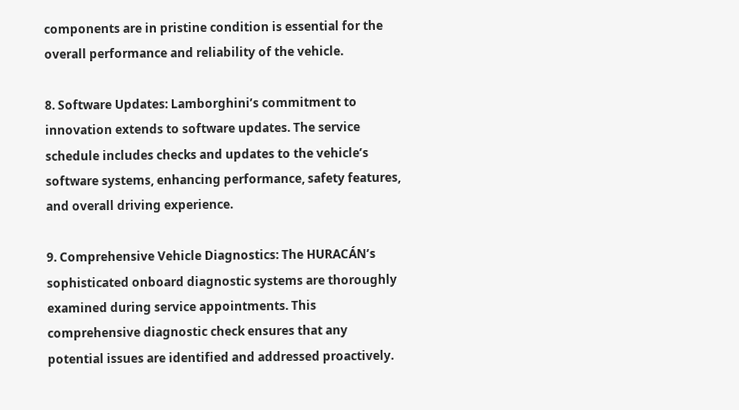components are in pristine condition is essential for the overall performance and reliability of the vehicle.

8. Software Updates: Lamborghini’s commitment to innovation extends to software updates. The service schedule includes checks and updates to the vehicle’s software systems, enhancing performance, safety features, and overall driving experience.

9. Comprehensive Vehicle Diagnostics: The HURACÁN’s sophisticated onboard diagnostic systems are thoroughly examined during service appointments. This comprehensive diagnostic check ensures that any potential issues are identified and addressed proactively.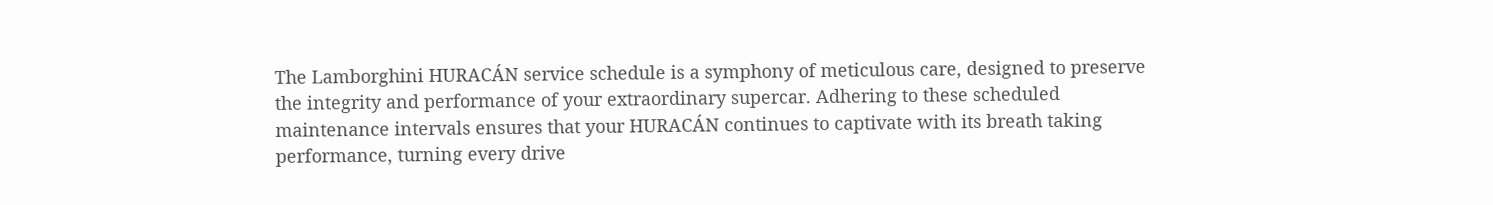The Lamborghini HURACÁN service schedule is a symphony of meticulous care, designed to preserve the integrity and performance of your extraordinary supercar. Adhering to these scheduled maintenance intervals ensures that your HURACÁN continues to captivate with its breath taking performance, turning every drive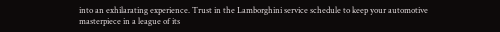into an exhilarating experience. Trust in the Lamborghini service schedule to keep your automotive masterpiece in a league of its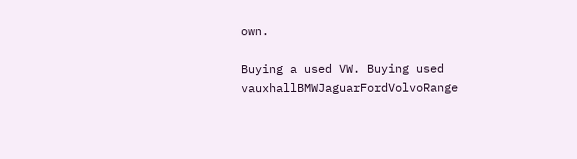own.

Buying a used VW. Buying used vauxhallBMWJaguarFordVolvoRange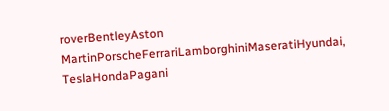roverBentleyAston MartinPorscheFerrariLamborghiniMaseratiHyundai, TeslaHondaPagani